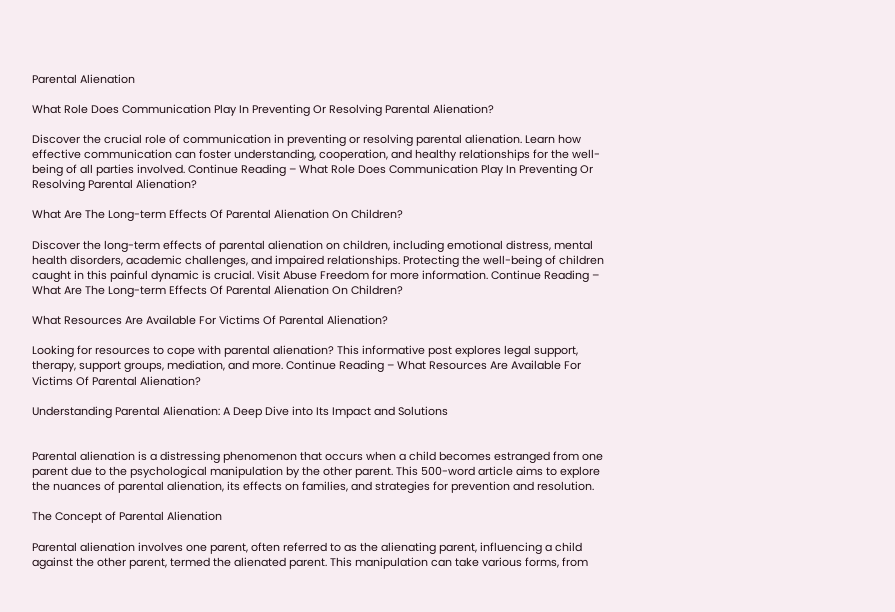Parental Alienation

What Role Does Communication Play In Preventing Or Resolving Parental Alienation?

Discover the crucial role of communication in preventing or resolving parental alienation. Learn how effective communication can foster understanding, cooperation, and healthy relationships for the well-being of all parties involved. Continue Reading – What Role Does Communication Play In Preventing Or Resolving Parental Alienation?

What Are The Long-term Effects Of Parental Alienation On Children?

Discover the long-term effects of parental alienation on children, including emotional distress, mental health disorders, academic challenges, and impaired relationships. Protecting the well-being of children caught in this painful dynamic is crucial. Visit Abuse Freedom for more information. Continue Reading – What Are The Long-term Effects Of Parental Alienation On Children?

What Resources Are Available For Victims Of Parental Alienation?

Looking for resources to cope with parental alienation? This informative post explores legal support, therapy, support groups, mediation, and more. Continue Reading – What Resources Are Available For Victims Of Parental Alienation?

Understanding Parental Alienation: A Deep Dive into Its Impact and Solutions


Parental alienation is a distressing phenomenon that occurs when a child becomes estranged from one parent due to the psychological manipulation by the other parent. This 500-word article aims to explore the nuances of parental alienation, its effects on families, and strategies for prevention and resolution.

The Concept of Parental Alienation

Parental alienation involves one parent, often referred to as the alienating parent, influencing a child against the other parent, termed the alienated parent. This manipulation can take various forms, from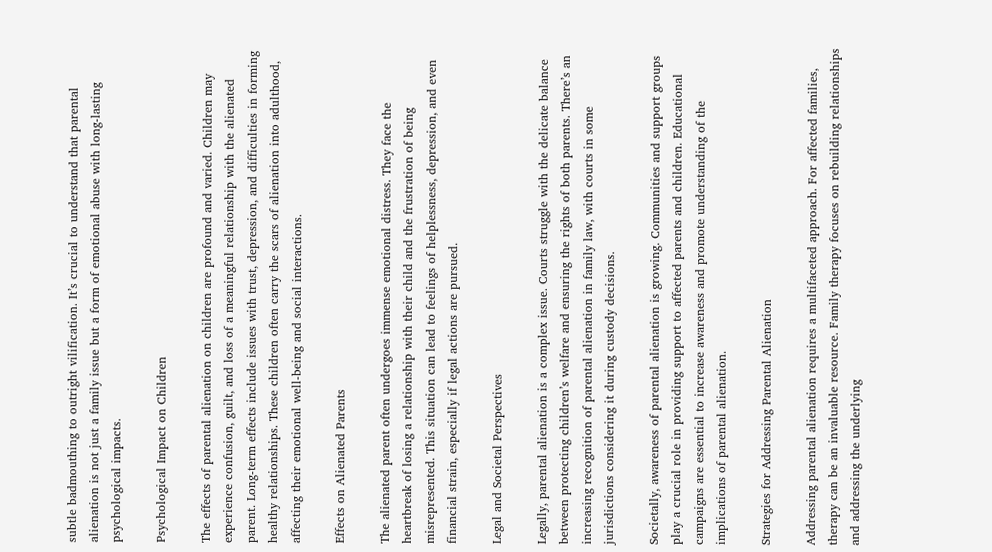subtle badmouthing to outright vilification. It’s crucial to understand that parental alienation is not just a family issue but a form of emotional abuse with long-lasting psychological impacts.

Psychological Impact on Children

The effects of parental alienation on children are profound and varied. Children may experience confusion, guilt, and loss of a meaningful relationship with the alienated parent. Long-term effects include issues with trust, depression, and difficulties in forming healthy relationships. These children often carry the scars of alienation into adulthood, affecting their emotional well-being and social interactions.

Effects on Alienated Parents

The alienated parent often undergoes immense emotional distress. They face the heartbreak of losing a relationship with their child and the frustration of being misrepresented. This situation can lead to feelings of helplessness, depression, and even financial strain, especially if legal actions are pursued.

Legal and Societal Perspectives

Legally, parental alienation is a complex issue. Courts struggle with the delicate balance between protecting children’s welfare and ensuring the rights of both parents. There’s an increasing recognition of parental alienation in family law, with courts in some jurisdictions considering it during custody decisions.

Societally, awareness of parental alienation is growing. Communities and support groups play a crucial role in providing support to affected parents and children. Educational campaigns are essential to increase awareness and promote understanding of the implications of parental alienation.

Strategies for Addressing Parental Alienation

Addressing parental alienation requires a multifaceted approach. For affected families, therapy can be an invaluable resource. Family therapy focuses on rebuilding relationships and addressing the underlying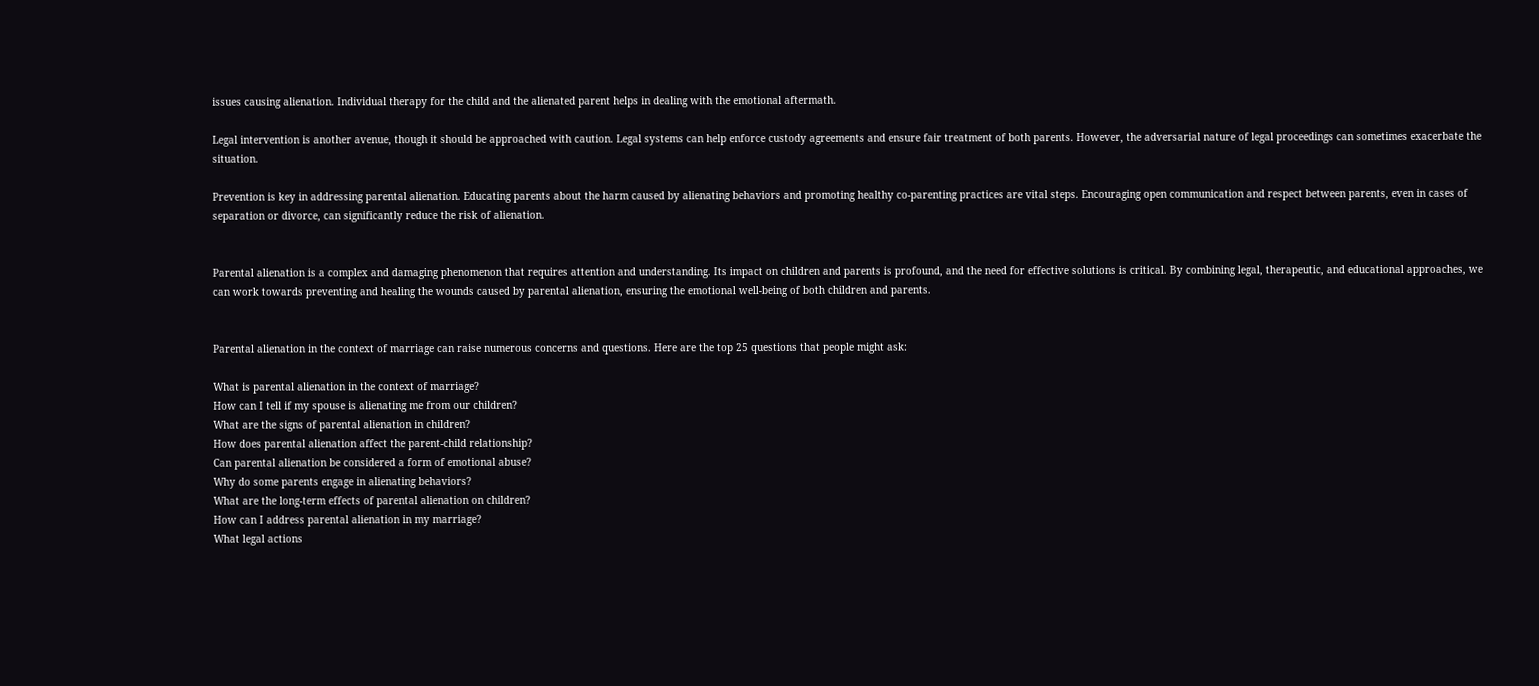issues causing alienation. Individual therapy for the child and the alienated parent helps in dealing with the emotional aftermath.

Legal intervention is another avenue, though it should be approached with caution. Legal systems can help enforce custody agreements and ensure fair treatment of both parents. However, the adversarial nature of legal proceedings can sometimes exacerbate the situation.

Prevention is key in addressing parental alienation. Educating parents about the harm caused by alienating behaviors and promoting healthy co-parenting practices are vital steps. Encouraging open communication and respect between parents, even in cases of separation or divorce, can significantly reduce the risk of alienation.


Parental alienation is a complex and damaging phenomenon that requires attention and understanding. Its impact on children and parents is profound, and the need for effective solutions is critical. By combining legal, therapeutic, and educational approaches, we can work towards preventing and healing the wounds caused by parental alienation, ensuring the emotional well-being of both children and parents.


Parental alienation in the context of marriage can raise numerous concerns and questions. Here are the top 25 questions that people might ask:

What is parental alienation in the context of marriage?
How can I tell if my spouse is alienating me from our children?
What are the signs of parental alienation in children?
How does parental alienation affect the parent-child relationship?
Can parental alienation be considered a form of emotional abuse?
Why do some parents engage in alienating behaviors?
What are the long-term effects of parental alienation on children?
How can I address parental alienation in my marriage?
What legal actions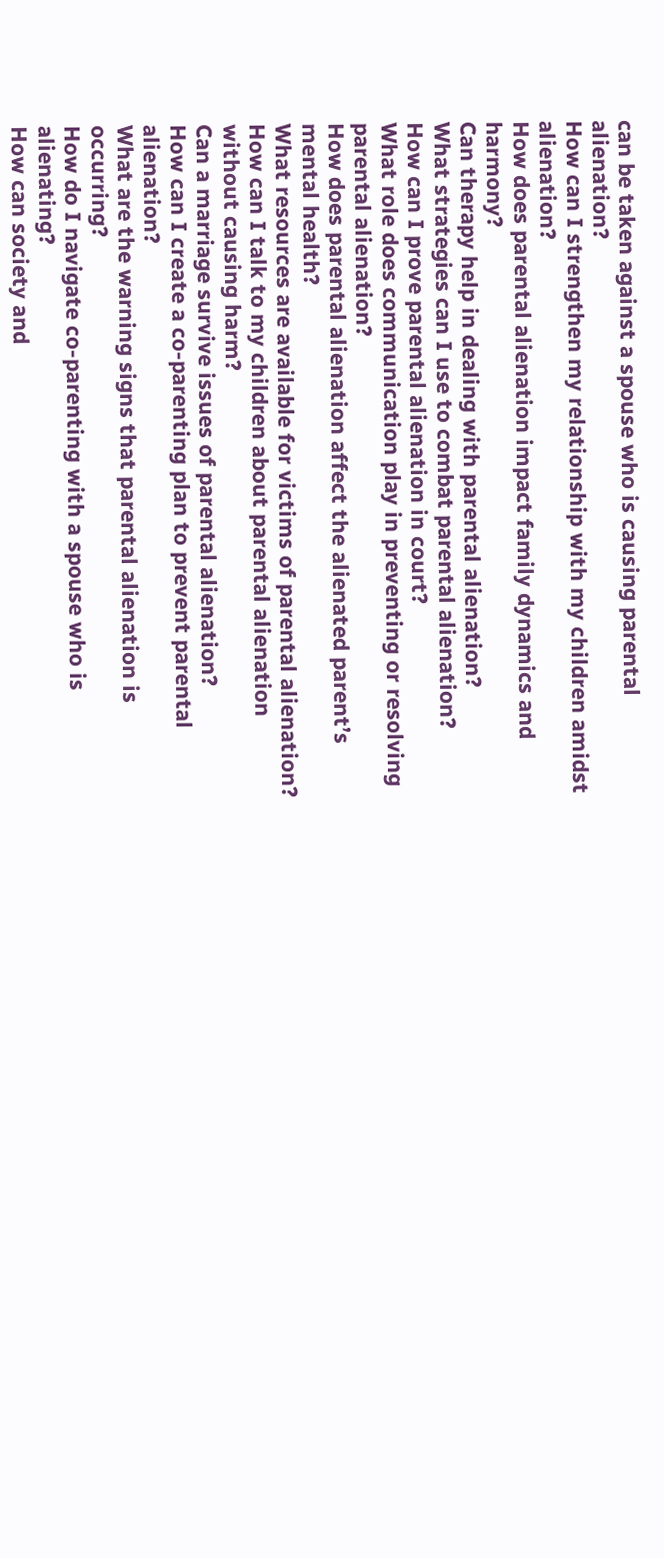can be taken against a spouse who is causing parental alienation?
How can I strengthen my relationship with my children amidst alienation?
How does parental alienation impact family dynamics and harmony?
Can therapy help in dealing with parental alienation?
What strategies can I use to combat parental alienation?
How can I prove parental alienation in court?
What role does communication play in preventing or resolving parental alienation?
How does parental alienation affect the alienated parent’s mental health?
What resources are available for victims of parental alienation?
How can I talk to my children about parental alienation without causing harm?
Can a marriage survive issues of parental alienation?
How can I create a co-parenting plan to prevent parental alienation?
What are the warning signs that parental alienation is occurring?
How do I navigate co-parenting with a spouse who is alienating?
How can society and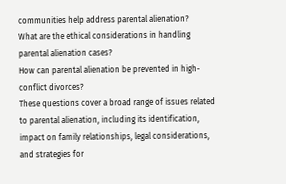communities help address parental alienation?
What are the ethical considerations in handling parental alienation cases?
How can parental alienation be prevented in high-conflict divorces?
These questions cover a broad range of issues related to parental alienation, including its identification, impact on family relationships, legal considerations, and strategies for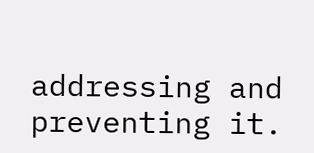addressing and preventing it.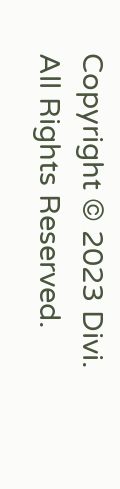Copyright © 2023 Divi. All Rights Reserved.